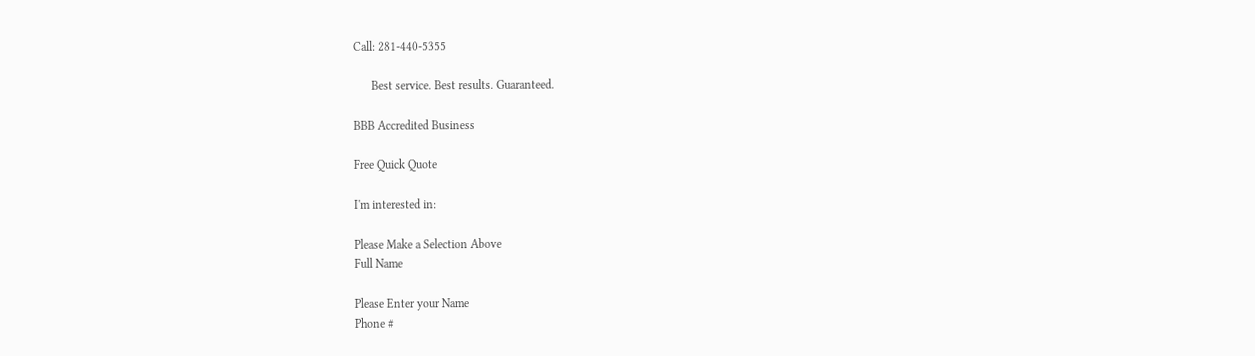Call: 281-440-5355

      Best service. Best results. Guaranteed.

BBB Accredited Business

Free Quick Quote

I'm interested in:

Please Make a Selection Above
Full Name

Please Enter your Name
Phone #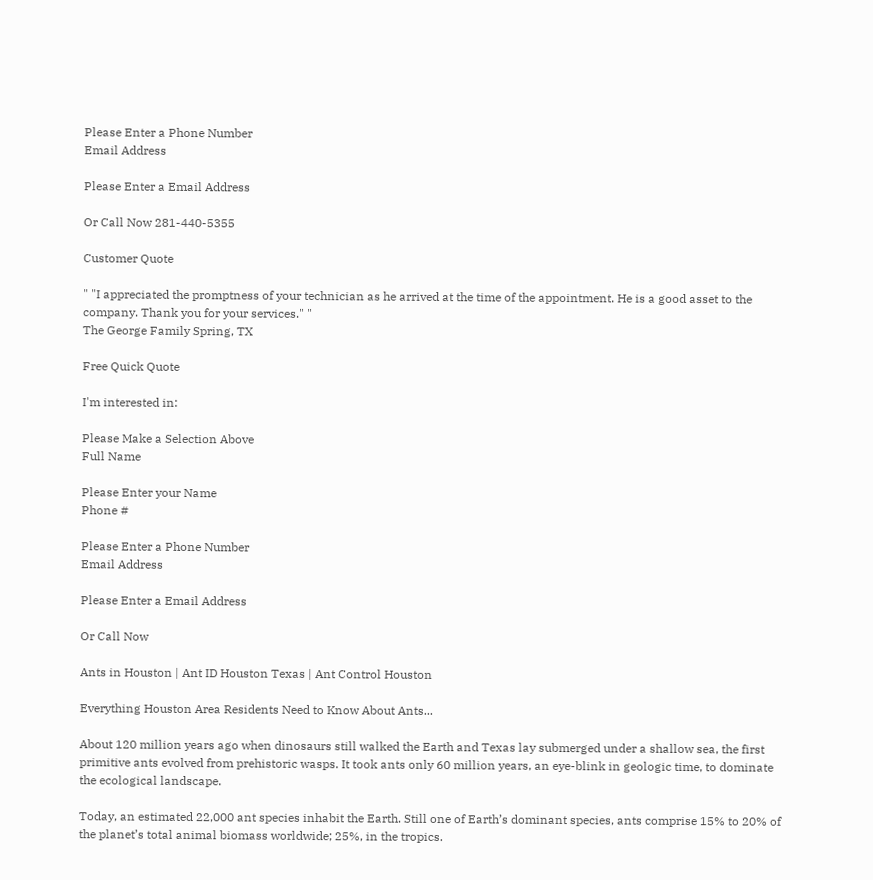Please Enter a Phone Number
Email Address

Please Enter a Email Address

Or Call Now 281-440-5355

Customer Quote

" "I appreciated the promptness of your technician as he arrived at the time of the appointment. He is a good asset to the company. Thank you for your services." "
The George Family Spring, TX

Free Quick Quote

I'm interested in:

Please Make a Selection Above
Full Name

Please Enter your Name
Phone #

Please Enter a Phone Number
Email Address

Please Enter a Email Address

Or Call Now

Ants in Houston | Ant ID Houston Texas | Ant Control Houston

Everything Houston Area Residents Need to Know About Ants...

About 120 million years ago when dinosaurs still walked the Earth and Texas lay submerged under a shallow sea, the first primitive ants evolved from prehistoric wasps. It took ants only 60 million years, an eye-blink in geologic time, to dominate the ecological landscape.

Today, an estimated 22,000 ant species inhabit the Earth. Still one of Earth’s dominant species, ants comprise 15% to 20% of the planet’s total animal biomass worldwide; 25%, in the tropics.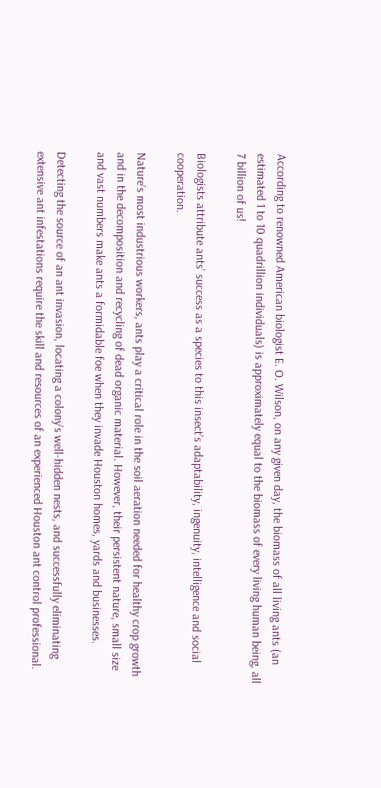According to renowned American biologist E. O. Wilson, on any given day, the biomass of all living ants (an estimated 1 to 10 quadrillion individuals) is approximately equal to the biomass of every living human being, all 7 billion of us!

Biologists attribute ants’ success as a species to this insect’s adaptability, ingenuity, intelligence and social cooperation.

Nature’s most industrious workers, ants play a critical role in the soil aeration needed for healthy crop growth and in the decomposition and recycling of dead organic material. However, their persistent nature, small size and vast numbers make ants a formidable foe when they invade Houston homes, yards and businesses.

Detecting the source of an ant invasion, locating a colony’s well-hidden nests, and successfully eliminating extensive ant infestations require the skill and resources of an experienced Houston ant control professional.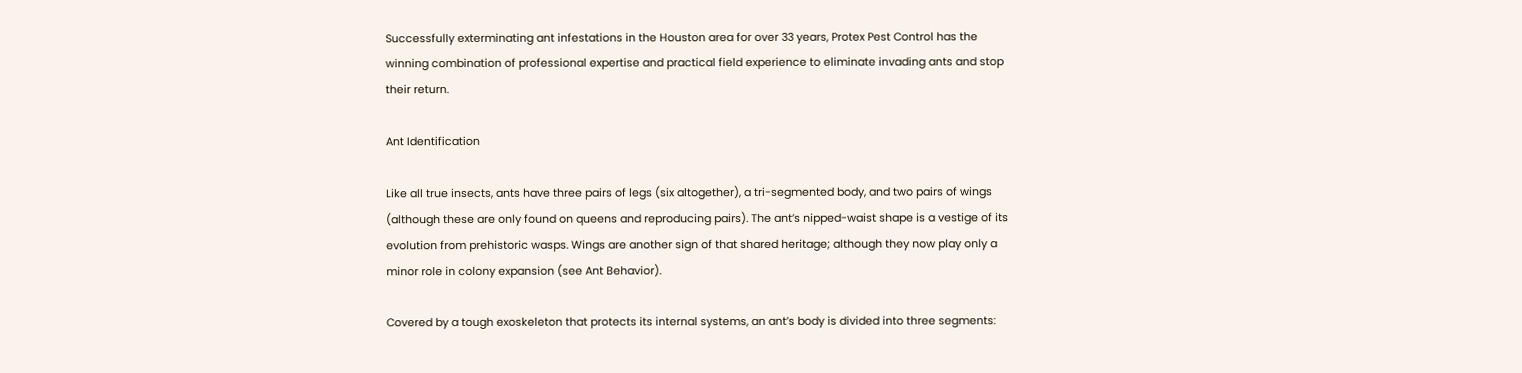Successfully exterminating ant infestations in the Houston area for over 33 years, Protex Pest Control has the winning combination of professional expertise and practical field experience to eliminate invading ants and stop their return.

Ant Identification

Like all true insects, ants have three pairs of legs (six altogether), a tri-segmented body, and two pairs of wings (although these are only found on queens and reproducing pairs). The ant’s nipped-waist shape is a vestige of its evolution from prehistoric wasps. Wings are another sign of that shared heritage; although they now play only a minor role in colony expansion (see Ant Behavior).

Covered by a tough exoskeleton that protects its internal systems, an ant’s body is divided into three segments: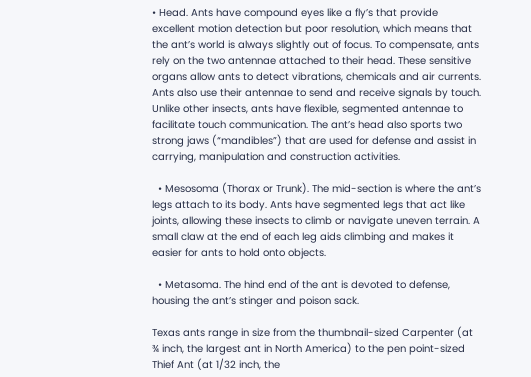• Head. Ants have compound eyes like a fly’s that provide excellent motion detection but poor resolution, which means that the ant’s world is always slightly out of focus. To compensate, ants rely on the two antennae attached to their head. These sensitive organs allow ants to detect vibrations, chemicals and air currents. Ants also use their antennae to send and receive signals by touch. Unlike other insects, ants have flexible, segmented antennae to facilitate touch communication. The ant’s head also sports two strong jaws (“mandibles”) that are used for defense and assist in carrying, manipulation and construction activities.

  • Mesosoma (Thorax or Trunk). The mid-section is where the ant’s legs attach to its body. Ants have segmented legs that act like joints, allowing these insects to climb or navigate uneven terrain. A small claw at the end of each leg aids climbing and makes it easier for ants to hold onto objects.

  • Metasoma. The hind end of the ant is devoted to defense, housing the ant’s stinger and poison sack.

Texas ants range in size from the thumbnail-sized Carpenter (at ¾ inch, the largest ant in North America) to the pen point-sized Thief Ant (at 1/32 inch, the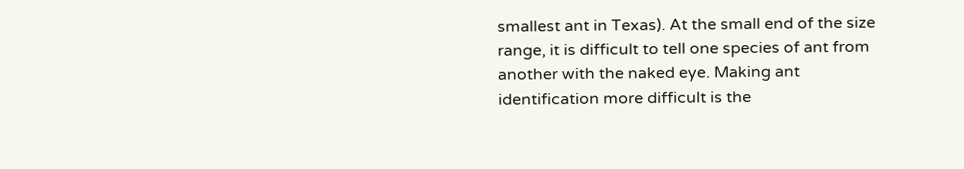smallest ant in Texas). At the small end of the size range, it is difficult to tell one species of ant from another with the naked eye. Making ant identification more difficult is the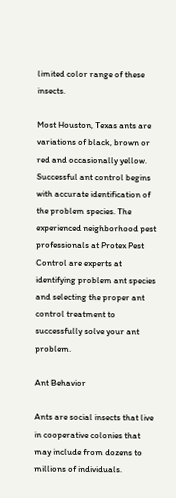limited color range of these insects.

Most Houston, Texas ants are variations of black, brown or red and occasionally yellow. Successful ant control begins with accurate identification of the problem species. The experienced neighborhood pest professionals at Protex Pest Control are experts at identifying problem ant species and selecting the proper ant control treatment to successfully solve your ant problem.

Ant Behavior

Ants are social insects that live in cooperative colonies that may include from dozens to millions of individuals.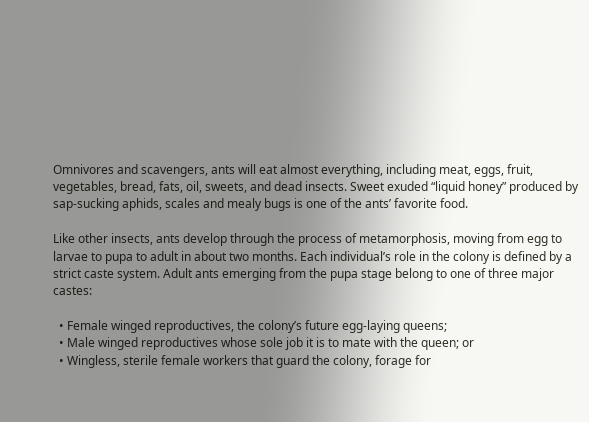Omnivores and scavengers, ants will eat almost everything, including meat, eggs, fruit, vegetables, bread, fats, oil, sweets, and dead insects. Sweet exuded “liquid honey” produced by sap-sucking aphids, scales and mealy bugs is one of the ants’ favorite food.

Like other insects, ants develop through the process of metamorphosis, moving from egg to larvae to pupa to adult in about two months. Each individual’s role in the colony is defined by a strict caste system. Adult ants emerging from the pupa stage belong to one of three major castes:

  • Female winged reproductives, the colony’s future egg-laying queens;
  • Male winged reproductives whose sole job it is to mate with the queen; or
  • Wingless, sterile female workers that guard the colony, forage for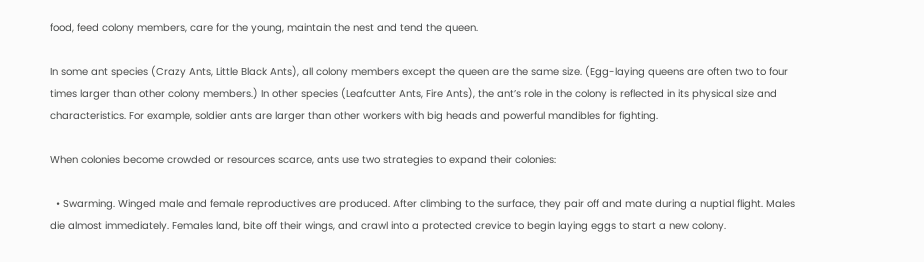food, feed colony members, care for the young, maintain the nest and tend the queen.

In some ant species (Crazy Ants, Little Black Ants), all colony members except the queen are the same size. (Egg-laying queens are often two to four times larger than other colony members.) In other species (Leafcutter Ants, Fire Ants), the ant’s role in the colony is reflected in its physical size and characteristics. For example, soldier ants are larger than other workers with big heads and powerful mandibles for fighting.

When colonies become crowded or resources scarce, ants use two strategies to expand their colonies:

  • Swarming. Winged male and female reproductives are produced. After climbing to the surface, they pair off and mate during a nuptial flight. Males die almost immediately. Females land, bite off their wings, and crawl into a protected crevice to begin laying eggs to start a new colony.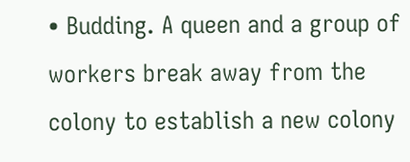• Budding. A queen and a group of workers break away from the colony to establish a new colony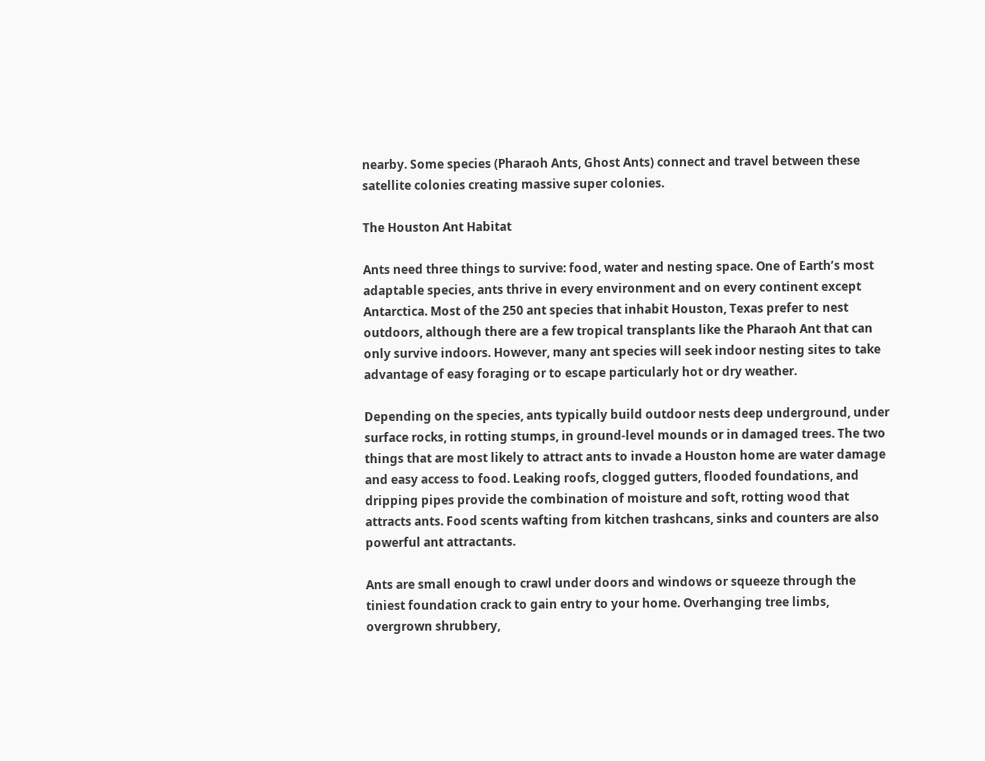nearby. Some species (Pharaoh Ants, Ghost Ants) connect and travel between these satellite colonies creating massive super colonies.

The Houston Ant Habitat

Ants need three things to survive: food, water and nesting space. One of Earth’s most adaptable species, ants thrive in every environment and on every continent except Antarctica. Most of the 250 ant species that inhabit Houston, Texas prefer to nest outdoors, although there are a few tropical transplants like the Pharaoh Ant that can only survive indoors. However, many ant species will seek indoor nesting sites to take advantage of easy foraging or to escape particularly hot or dry weather.

Depending on the species, ants typically build outdoor nests deep underground, under surface rocks, in rotting stumps, in ground-level mounds or in damaged trees. The two things that are most likely to attract ants to invade a Houston home are water damage and easy access to food. Leaking roofs, clogged gutters, flooded foundations, and dripping pipes provide the combination of moisture and soft, rotting wood that attracts ants. Food scents wafting from kitchen trashcans, sinks and counters are also powerful ant attractants.

Ants are small enough to crawl under doors and windows or squeeze through the tiniest foundation crack to gain entry to your home. Overhanging tree limbs, overgrown shrubbery,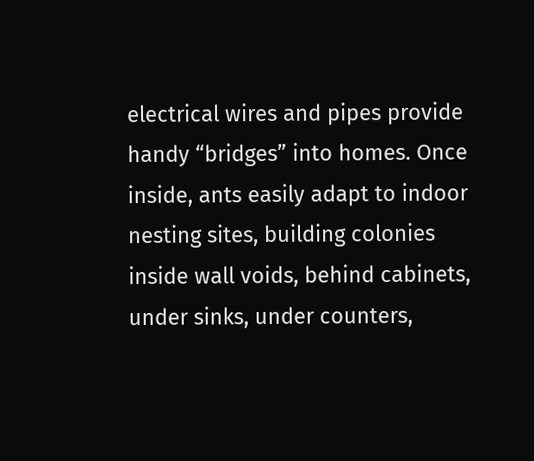electrical wires and pipes provide handy “bridges” into homes. Once inside, ants easily adapt to indoor nesting sites, building colonies inside wall voids, behind cabinets, under sinks, under counters,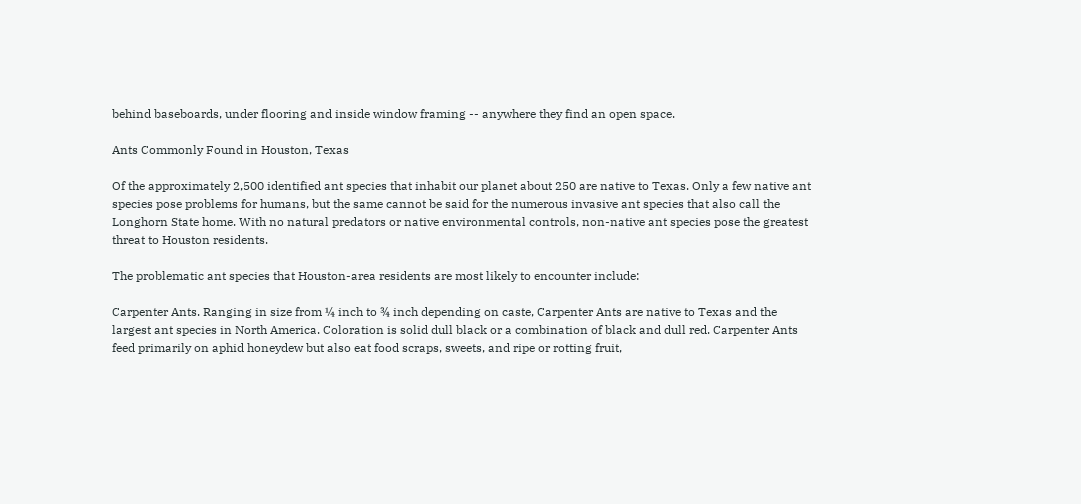behind baseboards, under flooring and inside window framing -- anywhere they find an open space.

Ants Commonly Found in Houston, Texas

Of the approximately 2,500 identified ant species that inhabit our planet about 250 are native to Texas. Only a few native ant species pose problems for humans, but the same cannot be said for the numerous invasive ant species that also call the Longhorn State home. With no natural predators or native environmental controls, non-native ant species pose the greatest threat to Houston residents.

The problematic ant species that Houston-area residents are most likely to encounter include:

Carpenter Ants. Ranging in size from ¼ inch to ¾ inch depending on caste, Carpenter Ants are native to Texas and the largest ant species in North America. Coloration is solid dull black or a combination of black and dull red. Carpenter Ants feed primarily on aphid honeydew but also eat food scraps, sweets, and ripe or rotting fruit,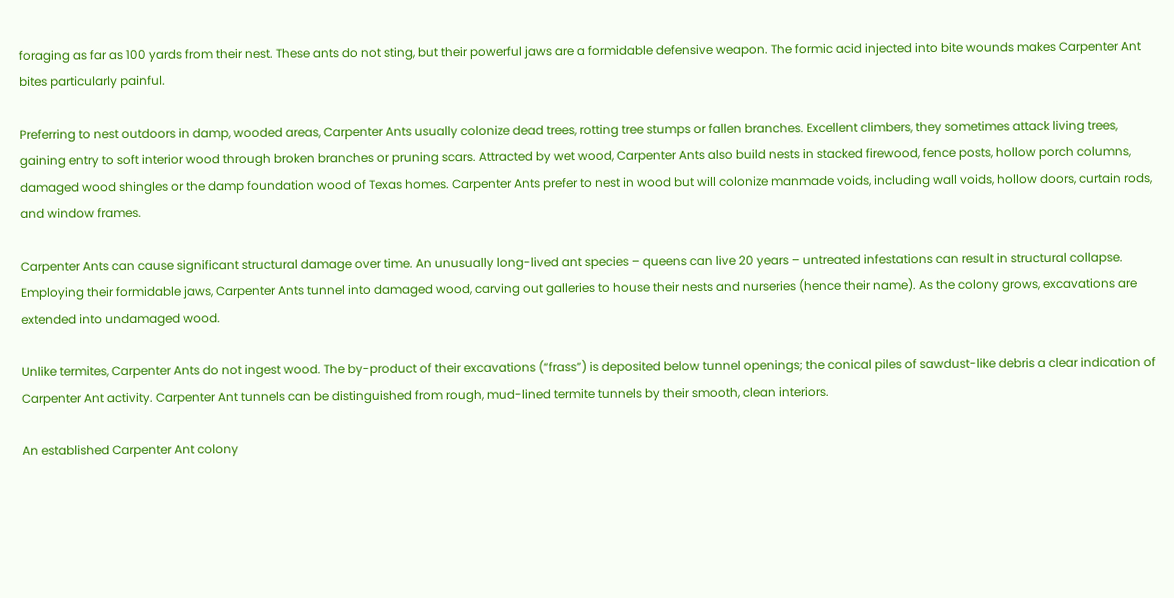foraging as far as 100 yards from their nest. These ants do not sting, but their powerful jaws are a formidable defensive weapon. The formic acid injected into bite wounds makes Carpenter Ant bites particularly painful.

Preferring to nest outdoors in damp, wooded areas, Carpenter Ants usually colonize dead trees, rotting tree stumps or fallen branches. Excellent climbers, they sometimes attack living trees, gaining entry to soft interior wood through broken branches or pruning scars. Attracted by wet wood, Carpenter Ants also build nests in stacked firewood, fence posts, hollow porch columns, damaged wood shingles or the damp foundation wood of Texas homes. Carpenter Ants prefer to nest in wood but will colonize manmade voids, including wall voids, hollow doors, curtain rods, and window frames.

Carpenter Ants can cause significant structural damage over time. An unusually long-lived ant species – queens can live 20 years – untreated infestations can result in structural collapse. Employing their formidable jaws, Carpenter Ants tunnel into damaged wood, carving out galleries to house their nests and nurseries (hence their name). As the colony grows, excavations are extended into undamaged wood.

Unlike termites, Carpenter Ants do not ingest wood. The by-product of their excavations (“frass”) is deposited below tunnel openings; the conical piles of sawdust-like debris a clear indication of Carpenter Ant activity. Carpenter Ant tunnels can be distinguished from rough, mud-lined termite tunnels by their smooth, clean interiors.

An established Carpenter Ant colony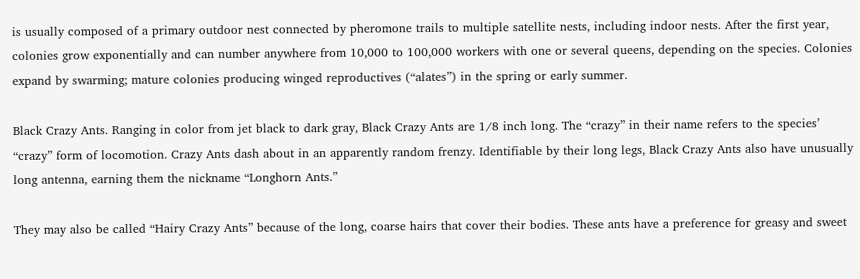is usually composed of a primary outdoor nest connected by pheromone trails to multiple satellite nests, including indoor nests. After the first year, colonies grow exponentially and can number anywhere from 10,000 to 100,000 workers with one or several queens, depending on the species. Colonies expand by swarming; mature colonies producing winged reproductives (“alates”) in the spring or early summer.

Black Crazy Ants. Ranging in color from jet black to dark gray, Black Crazy Ants are 1/8 inch long. The “crazy” in their name refers to the species’ “crazy” form of locomotion. Crazy Ants dash about in an apparently random frenzy. Identifiable by their long legs, Black Crazy Ants also have unusually long antenna, earning them the nickname “Longhorn Ants.”

They may also be called “Hairy Crazy Ants” because of the long, coarse hairs that cover their bodies. These ants have a preference for greasy and sweet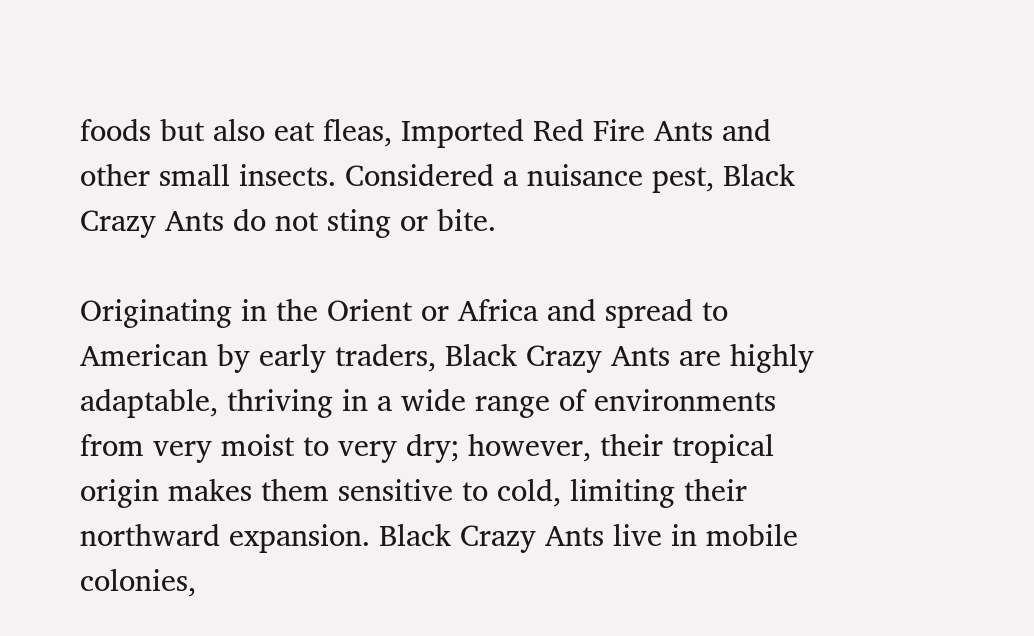foods but also eat fleas, Imported Red Fire Ants and other small insects. Considered a nuisance pest, Black Crazy Ants do not sting or bite.

Originating in the Orient or Africa and spread to American by early traders, Black Crazy Ants are highly adaptable, thriving in a wide range of environments from very moist to very dry; however, their tropical origin makes them sensitive to cold, limiting their northward expansion. Black Crazy Ants live in mobile colonies,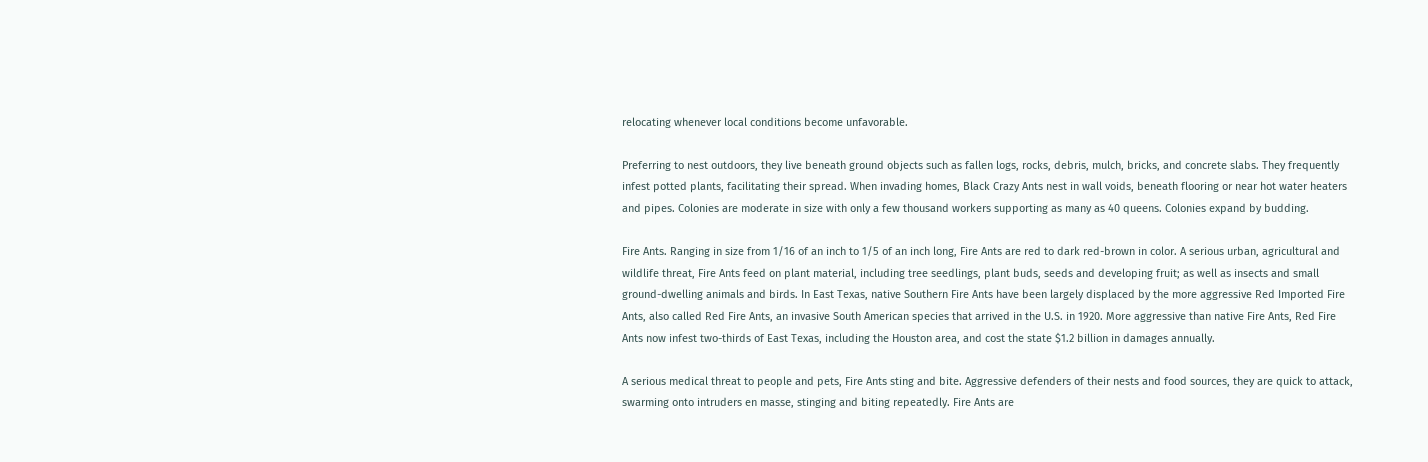relocating whenever local conditions become unfavorable.

Preferring to nest outdoors, they live beneath ground objects such as fallen logs, rocks, debris, mulch, bricks, and concrete slabs. They frequently infest potted plants, facilitating their spread. When invading homes, Black Crazy Ants nest in wall voids, beneath flooring or near hot water heaters and pipes. Colonies are moderate in size with only a few thousand workers supporting as many as 40 queens. Colonies expand by budding.

Fire Ants. Ranging in size from 1/16 of an inch to 1/5 of an inch long, Fire Ants are red to dark red-brown in color. A serious urban, agricultural and wildlife threat, Fire Ants feed on plant material, including tree seedlings, plant buds, seeds and developing fruit; as well as insects and small ground-dwelling animals and birds. In East Texas, native Southern Fire Ants have been largely displaced by the more aggressive Red Imported Fire Ants, also called Red Fire Ants, an invasive South American species that arrived in the U.S. in 1920. More aggressive than native Fire Ants, Red Fire Ants now infest two-thirds of East Texas, including the Houston area, and cost the state $1.2 billion in damages annually.

A serious medical threat to people and pets, Fire Ants sting and bite. Aggressive defenders of their nests and food sources, they are quick to attack, swarming onto intruders en masse, stinging and biting repeatedly. Fire Ants are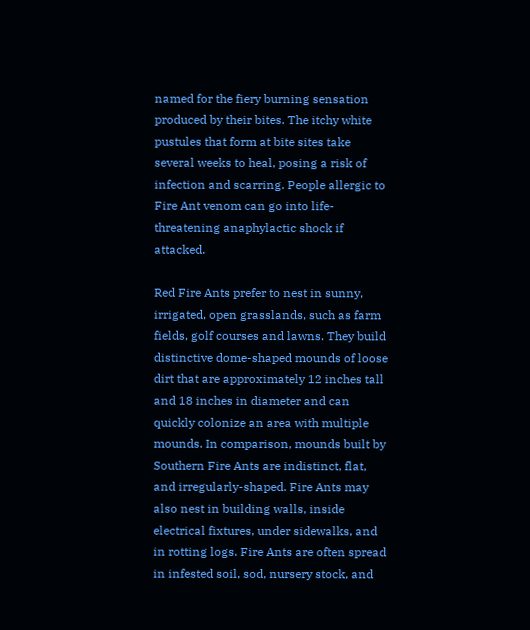named for the fiery burning sensation produced by their bites. The itchy white pustules that form at bite sites take several weeks to heal, posing a risk of infection and scarring. People allergic to Fire Ant venom can go into life-threatening anaphylactic shock if attacked.

Red Fire Ants prefer to nest in sunny, irrigated, open grasslands, such as farm fields, golf courses and lawns. They build distinctive dome-shaped mounds of loose dirt that are approximately 12 inches tall and 18 inches in diameter and can quickly colonize an area with multiple mounds. In comparison, mounds built by Southern Fire Ants are indistinct, flat, and irregularly-shaped. Fire Ants may also nest in building walls, inside electrical fixtures, under sidewalks, and in rotting logs. Fire Ants are often spread in infested soil, sod, nursery stock, and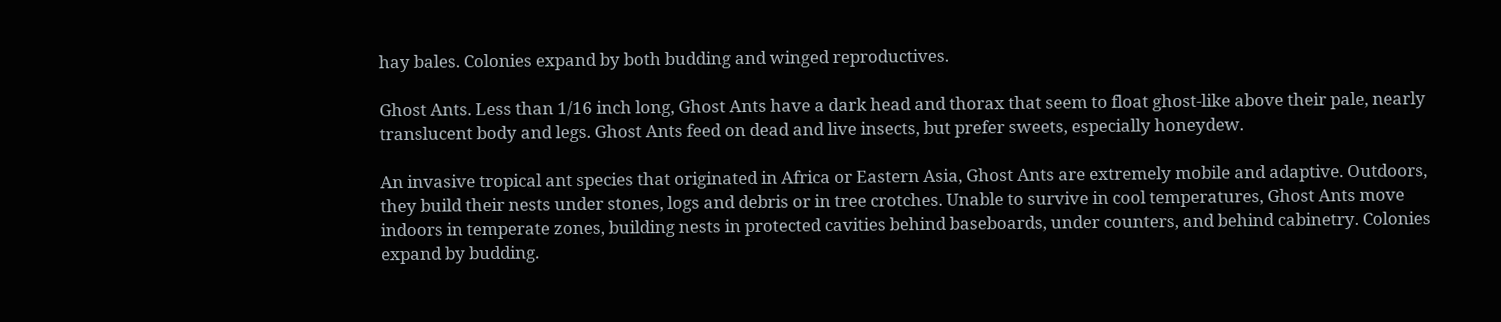hay bales. Colonies expand by both budding and winged reproductives.

Ghost Ants. Less than 1/16 inch long, Ghost Ants have a dark head and thorax that seem to float ghost-like above their pale, nearly translucent body and legs. Ghost Ants feed on dead and live insects, but prefer sweets, especially honeydew.

An invasive tropical ant species that originated in Africa or Eastern Asia, Ghost Ants are extremely mobile and adaptive. Outdoors, they build their nests under stones, logs and debris or in tree crotches. Unable to survive in cool temperatures, Ghost Ants move indoors in temperate zones, building nests in protected cavities behind baseboards, under counters, and behind cabinetry. Colonies expand by budding.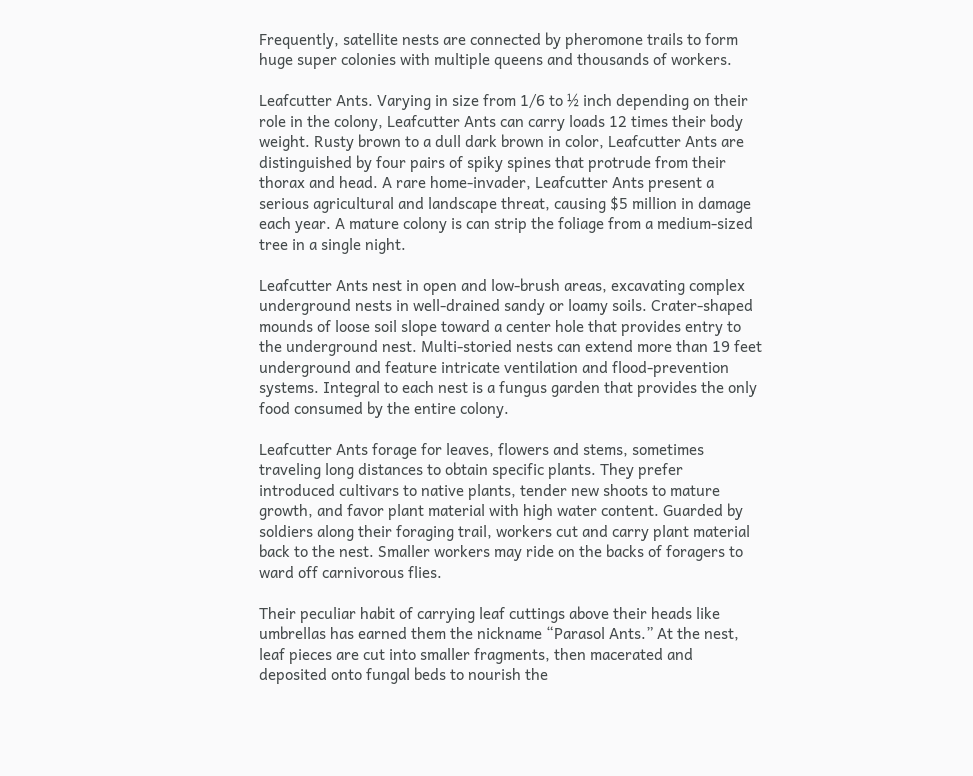Frequently, satellite nests are connected by pheromone trails to form huge super colonies with multiple queens and thousands of workers.

Leafcutter Ants. Varying in size from 1/6 to ½ inch depending on their role in the colony, Leafcutter Ants can carry loads 12 times their body weight. Rusty brown to a dull dark brown in color, Leafcutter Ants are distinguished by four pairs of spiky spines that protrude from their thorax and head. A rare home-invader, Leafcutter Ants present a serious agricultural and landscape threat, causing $5 million in damage each year. A mature colony is can strip the foliage from a medium-sized tree in a single night.

Leafcutter Ants nest in open and low-brush areas, excavating complex underground nests in well-drained sandy or loamy soils. Crater-shaped mounds of loose soil slope toward a center hole that provides entry to the underground nest. Multi-storied nests can extend more than 19 feet underground and feature intricate ventilation and flood-prevention systems. Integral to each nest is a fungus garden that provides the only food consumed by the entire colony.

Leafcutter Ants forage for leaves, flowers and stems, sometimes traveling long distances to obtain specific plants. They prefer introduced cultivars to native plants, tender new shoots to mature growth, and favor plant material with high water content. Guarded by soldiers along their foraging trail, workers cut and carry plant material back to the nest. Smaller workers may ride on the backs of foragers to ward off carnivorous flies.

Their peculiar habit of carrying leaf cuttings above their heads like umbrellas has earned them the nickname “Parasol Ants.” At the nest, leaf pieces are cut into smaller fragments, then macerated and deposited onto fungal beds to nourish the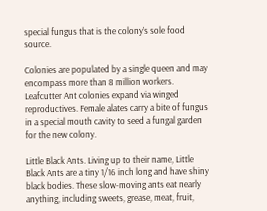special fungus that is the colony’s sole food source.

Colonies are populated by a single queen and may encompass more than 8 million workers. Leafcutter Ant colonies expand via winged reproductives. Female alates carry a bite of fungus in a special mouth cavity to seed a fungal garden for the new colony.

Little Black Ants. Living up to their name, Little Black Ants are a tiny 1/16 inch long and have shiny black bodies. These slow-moving ants eat nearly anything, including sweets, grease, meat, fruit,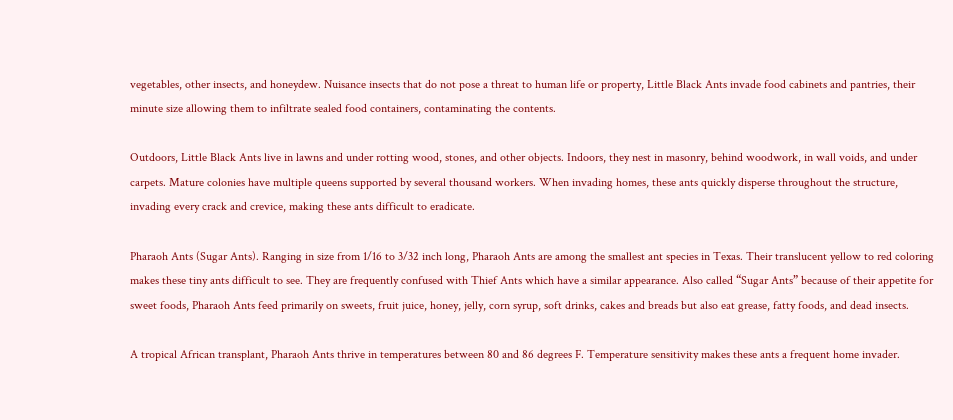vegetables, other insects, and honeydew. Nuisance insects that do not pose a threat to human life or property, Little Black Ants invade food cabinets and pantries, their minute size allowing them to infiltrate sealed food containers, contaminating the contents.

Outdoors, Little Black Ants live in lawns and under rotting wood, stones, and other objects. Indoors, they nest in masonry, behind woodwork, in wall voids, and under carpets. Mature colonies have multiple queens supported by several thousand workers. When invading homes, these ants quickly disperse throughout the structure, invading every crack and crevice, making these ants difficult to eradicate.

Pharaoh Ants (Sugar Ants). Ranging in size from 1/16 to 3/32 inch long, Pharaoh Ants are among the smallest ant species in Texas. Their translucent yellow to red coloring makes these tiny ants difficult to see. They are frequently confused with Thief Ants which have a similar appearance. Also called “Sugar Ants” because of their appetite for sweet foods, Pharaoh Ants feed primarily on sweets, fruit juice, honey, jelly, corn syrup, soft drinks, cakes and breads but also eat grease, fatty foods, and dead insects.

A tropical African transplant, Pharaoh Ants thrive in temperatures between 80 and 86 degrees F. Temperature sensitivity makes these ants a frequent home invader.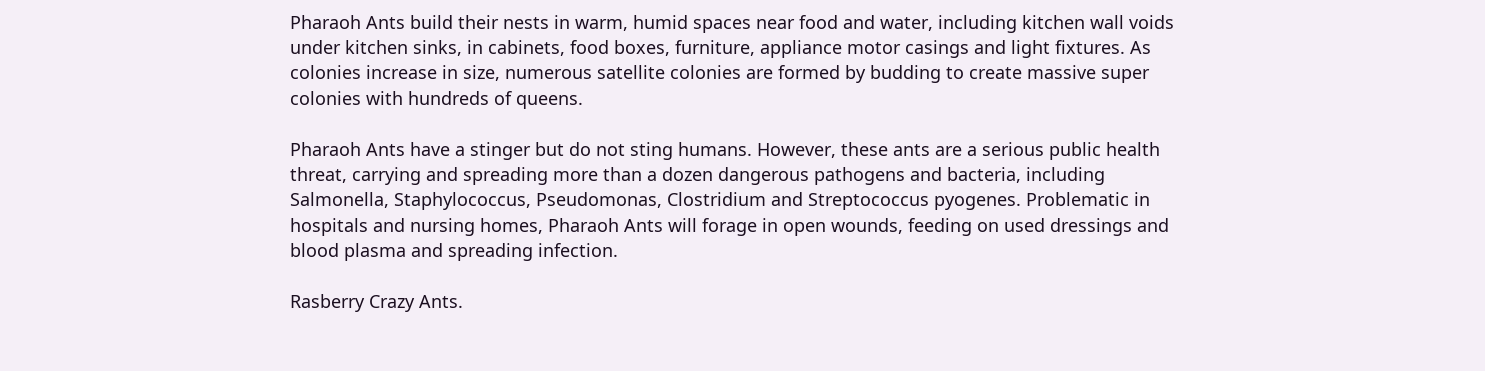Pharaoh Ants build their nests in warm, humid spaces near food and water, including kitchen wall voids under kitchen sinks, in cabinets, food boxes, furniture, appliance motor casings and light fixtures. As colonies increase in size, numerous satellite colonies are formed by budding to create massive super colonies with hundreds of queens.

Pharaoh Ants have a stinger but do not sting humans. However, these ants are a serious public health threat, carrying and spreading more than a dozen dangerous pathogens and bacteria, including Salmonella, Staphylococcus, Pseudomonas, Clostridium and Streptococcus pyogenes. Problematic in hospitals and nursing homes, Pharaoh Ants will forage in open wounds, feeding on used dressings and blood plasma and spreading infection.

Rasberry Crazy Ants.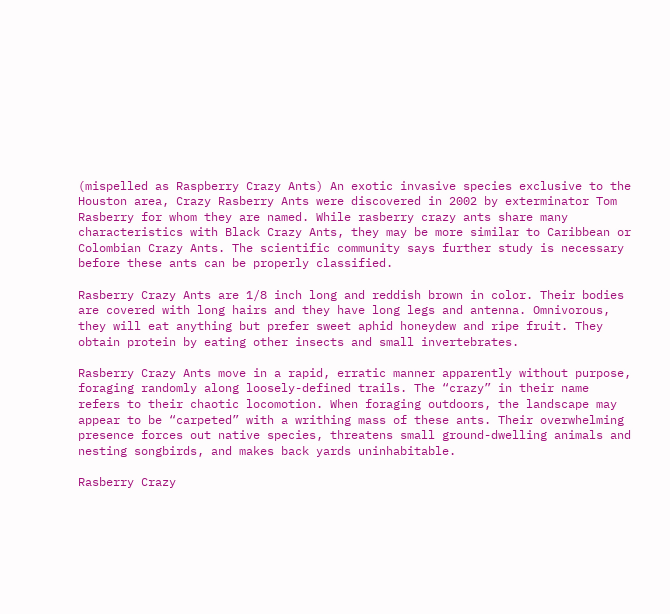(mispelled as Raspberry Crazy Ants) An exotic invasive species exclusive to the Houston area, Crazy Rasberry Ants were discovered in 2002 by exterminator Tom Rasberry for whom they are named. While rasberry crazy ants share many characteristics with Black Crazy Ants, they may be more similar to Caribbean or Colombian Crazy Ants. The scientific community says further study is necessary before these ants can be properly classified.

Rasberry Crazy Ants are 1/8 inch long and reddish brown in color. Their bodies are covered with long hairs and they have long legs and antenna. Omnivorous, they will eat anything but prefer sweet aphid honeydew and ripe fruit. They obtain protein by eating other insects and small invertebrates.

Rasberry Crazy Ants move in a rapid, erratic manner apparently without purpose, foraging randomly along loosely-defined trails. The “crazy” in their name refers to their chaotic locomotion. When foraging outdoors, the landscape may appear to be “carpeted” with a writhing mass of these ants. Their overwhelming presence forces out native species, threatens small ground-dwelling animals and nesting songbirds, and makes back yards uninhabitable.

Rasberry Crazy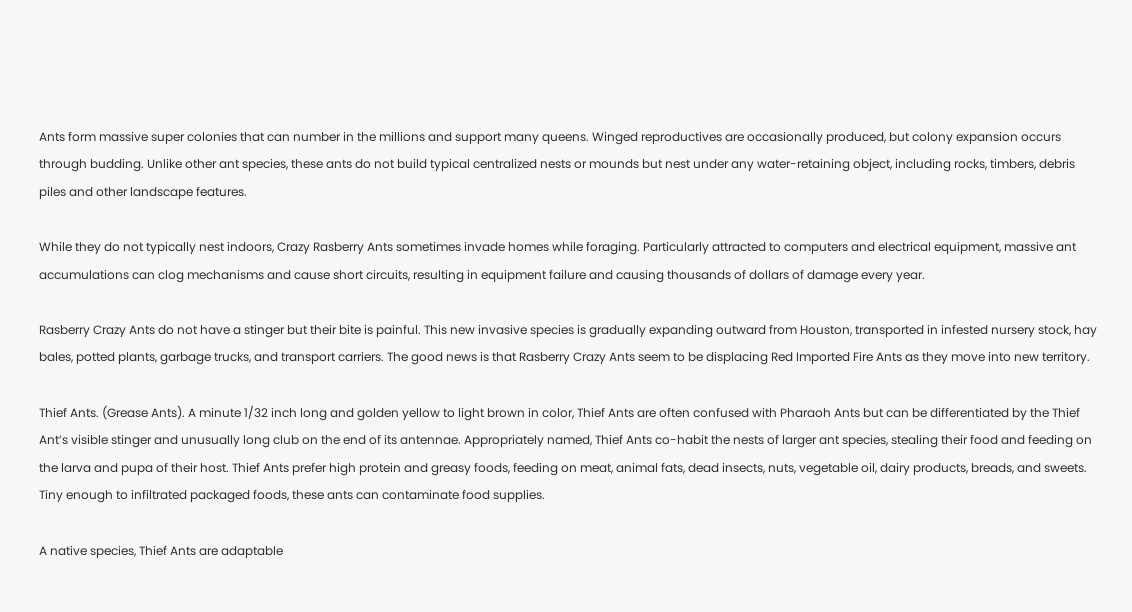Ants form massive super colonies that can number in the millions and support many queens. Winged reproductives are occasionally produced, but colony expansion occurs through budding. Unlike other ant species, these ants do not build typical centralized nests or mounds but nest under any water-retaining object, including rocks, timbers, debris piles and other landscape features.

While they do not typically nest indoors, Crazy Rasberry Ants sometimes invade homes while foraging. Particularly attracted to computers and electrical equipment, massive ant accumulations can clog mechanisms and cause short circuits, resulting in equipment failure and causing thousands of dollars of damage every year.

Rasberry Crazy Ants do not have a stinger but their bite is painful. This new invasive species is gradually expanding outward from Houston, transported in infested nursery stock, hay bales, potted plants, garbage trucks, and transport carriers. The good news is that Rasberry Crazy Ants seem to be displacing Red Imported Fire Ants as they move into new territory.

Thief Ants. (Grease Ants). A minute 1/32 inch long and golden yellow to light brown in color, Thief Ants are often confused with Pharaoh Ants but can be differentiated by the Thief Ant’s visible stinger and unusually long club on the end of its antennae. Appropriately named, Thief Ants co-habit the nests of larger ant species, stealing their food and feeding on the larva and pupa of their host. Thief Ants prefer high protein and greasy foods, feeding on meat, animal fats, dead insects, nuts, vegetable oil, dairy products, breads, and sweets. Tiny enough to infiltrated packaged foods, these ants can contaminate food supplies.

A native species, Thief Ants are adaptable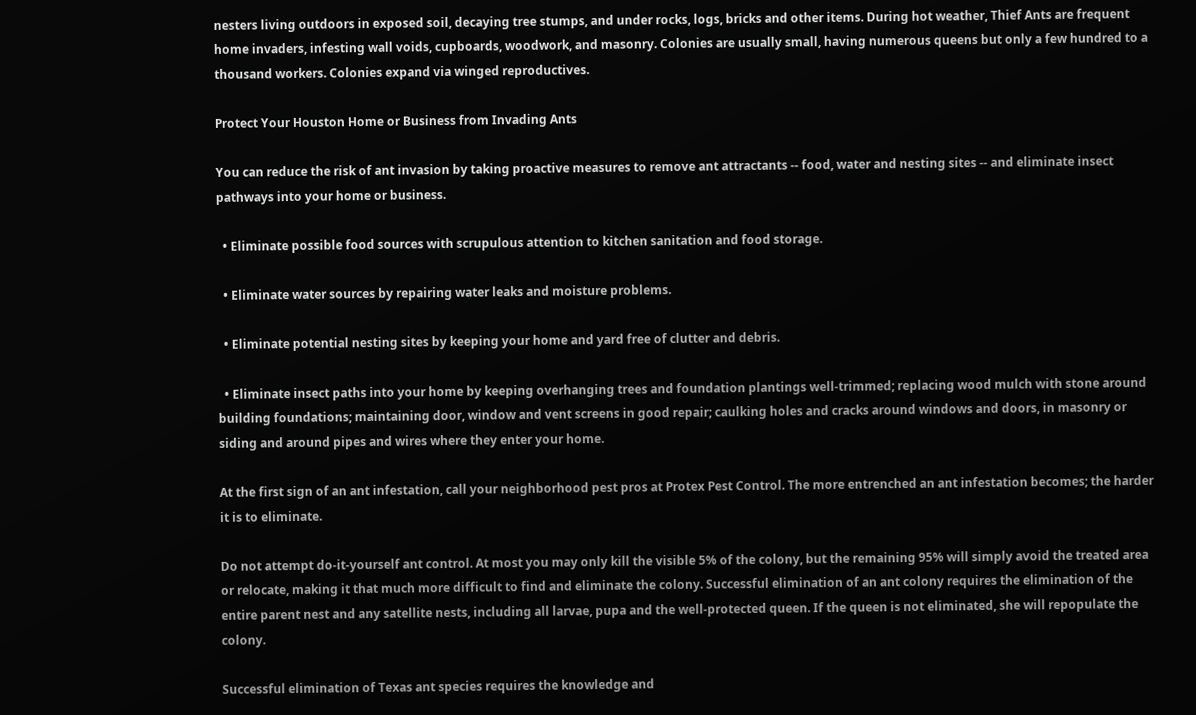nesters living outdoors in exposed soil, decaying tree stumps, and under rocks, logs, bricks and other items. During hot weather, Thief Ants are frequent home invaders, infesting wall voids, cupboards, woodwork, and masonry. Colonies are usually small, having numerous queens but only a few hundred to a thousand workers. Colonies expand via winged reproductives.

Protect Your Houston Home or Business from Invading Ants

You can reduce the risk of ant invasion by taking proactive measures to remove ant attractants -- food, water and nesting sites -- and eliminate insect pathways into your home or business.

  • Eliminate possible food sources with scrupulous attention to kitchen sanitation and food storage.

  • Eliminate water sources by repairing water leaks and moisture problems.

  • Eliminate potential nesting sites by keeping your home and yard free of clutter and debris.

  • Eliminate insect paths into your home by keeping overhanging trees and foundation plantings well-trimmed; replacing wood mulch with stone around building foundations; maintaining door, window and vent screens in good repair; caulking holes and cracks around windows and doors, in masonry or siding and around pipes and wires where they enter your home.

At the first sign of an ant infestation, call your neighborhood pest pros at Protex Pest Control. The more entrenched an ant infestation becomes; the harder it is to eliminate.

Do not attempt do-it-yourself ant control. At most you may only kill the visible 5% of the colony, but the remaining 95% will simply avoid the treated area or relocate, making it that much more difficult to find and eliminate the colony. Successful elimination of an ant colony requires the elimination of the entire parent nest and any satellite nests, including all larvae, pupa and the well-protected queen. If the queen is not eliminated, she will repopulate the colony.

Successful elimination of Texas ant species requires the knowledge and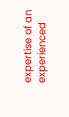expertise of an experienced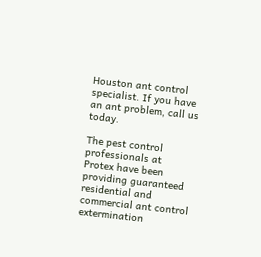Houston ant control specialist. If you have an ant problem, call us today.

The pest control professionals at Protex have been providing guaranteed residential and commercial ant control extermination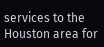services to the Houston area for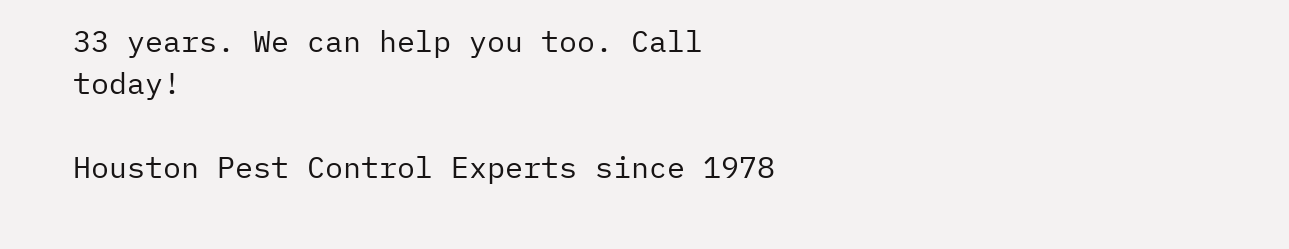33 years. We can help you too. Call today!

Houston Pest Control Experts since 1978